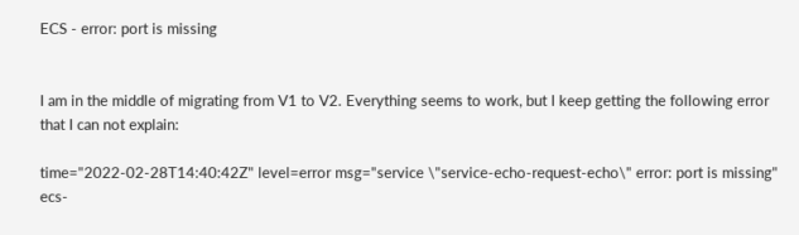ECS - error: port is missing


I am in the middle of migrating from V1 to V2. Everything seems to work, but I keep getting the following error that I can not explain:

time="2022-02-28T14:40:42Z" level=error msg="service \"service-echo-request-echo\" error: port is missing" ecs-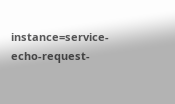instance=service-echo-request-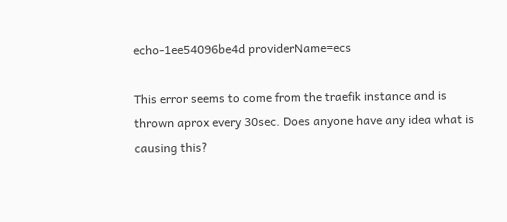echo-1ee54096be4d providerName=ecs

This error seems to come from the traefik instance and is thrown aprox every 30sec. Does anyone have any idea what is causing this?